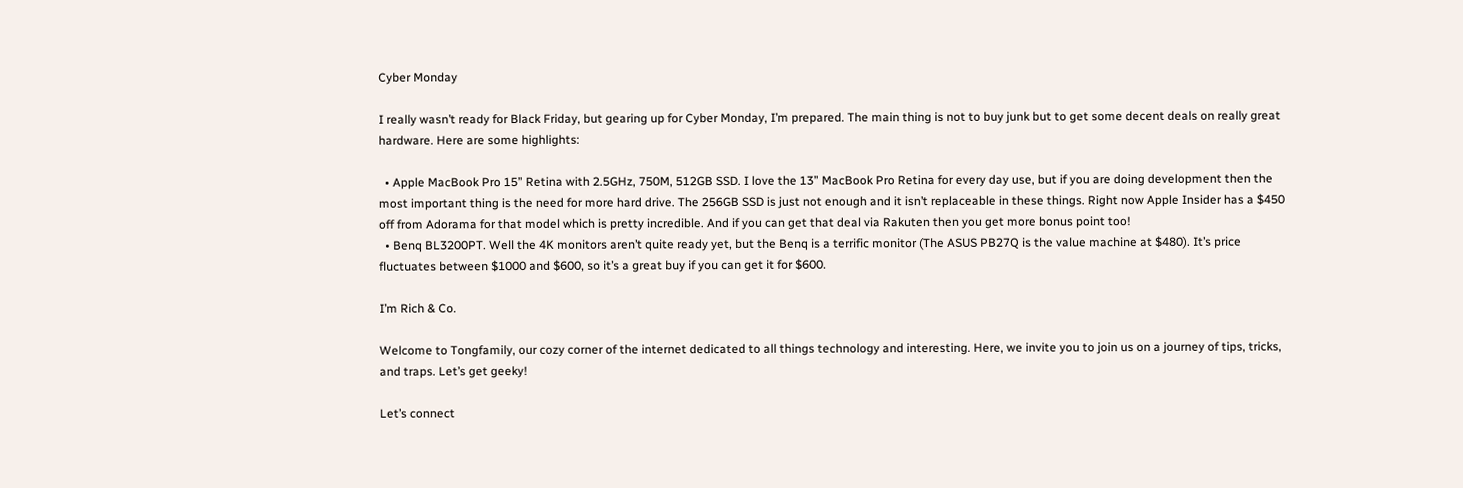Cyber Monday

I really wasn’t ready for Black Friday, but gearing up for Cyber Monday, I’m prepared. The main thing is not to buy junk but to get some decent deals on really great hardware. Here are some highlights:

  • Apple MacBook Pro 15” Retina with 2.5GHz, 750M, 512GB SSD. I love the 13” MacBook Pro Retina for every day use, but if you are doing development then the most important thing is the need for more hard drive. The 256GB SSD is just not enough and it isn’t replaceable in these things. Right now Apple Insider has a $450 off from Adorama for that model which is pretty incredible. And if you can get that deal via Rakuten then you get more bonus point too!
  • Benq BL3200PT. Well the 4K monitors aren’t quite ready yet, but the Benq is a terrific monitor (The ASUS PB27Q is the value machine at $480). It’s price fluctuates between $1000 and $600, so it’s a great buy if you can get it for $600.

I’m Rich & Co.

Welcome to Tongfamily, our cozy corner of the internet dedicated to all things technology and interesting. Here, we invite you to join us on a journey of tips, tricks, and traps. Let’s get geeky!

Let’s connect